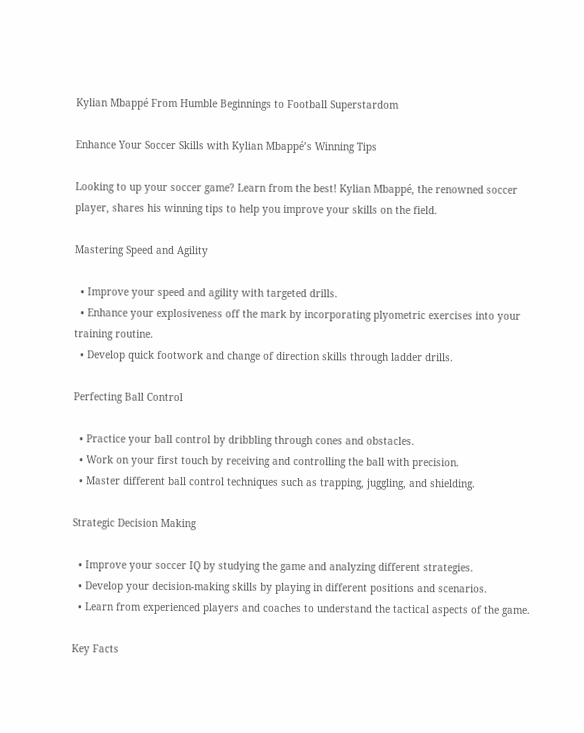Kylian Mbappé From Humble Beginnings to Football Superstardom

Enhance Your Soccer Skills with Kylian Mbappé’s Winning Tips

Looking to up your soccer game? Learn from the best! Kylian Mbappé, the renowned soccer player, shares his winning tips to help you improve your skills on the field.

Mastering Speed and Agility

  • Improve your speed and agility with targeted drills.
  • Enhance your explosiveness off the mark by incorporating plyometric exercises into your training routine.
  • Develop quick footwork and change of direction skills through ladder drills.

Perfecting Ball Control

  • Practice your ball control by dribbling through cones and obstacles.
  • Work on your first touch by receiving and controlling the ball with precision.
  • Master different ball control techniques such as trapping, juggling, and shielding.

Strategic Decision Making

  • Improve your soccer IQ by studying the game and analyzing different strategies.
  • Develop your decision-making skills by playing in different positions and scenarios.
  • Learn from experienced players and coaches to understand the tactical aspects of the game.

Key Facts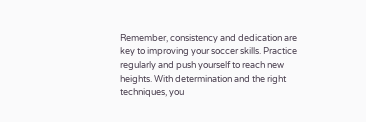Remember, consistency and dedication are key to improving your soccer skills. Practice regularly and push yourself to reach new heights. With determination and the right techniques, you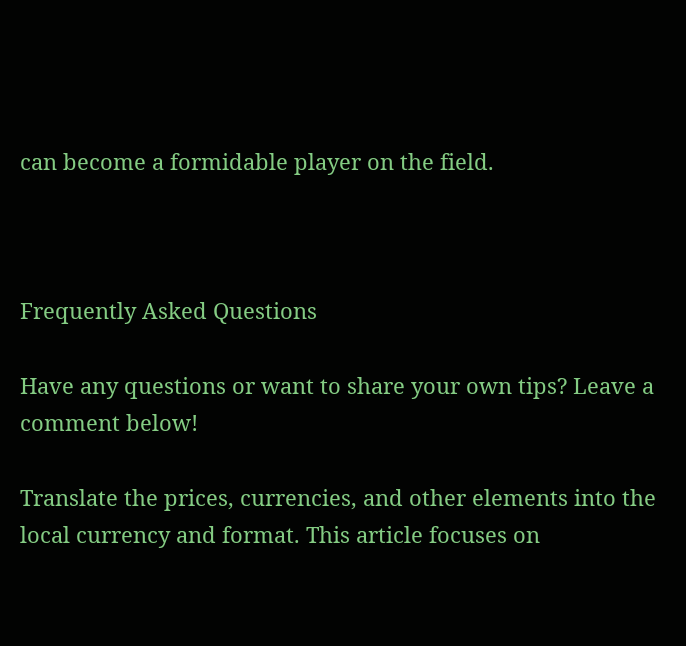can become a formidable player on the field.



Frequently Asked Questions

Have any questions or want to share your own tips? Leave a comment below!

Translate the prices, currencies, and other elements into the local currency and format. This article focuses on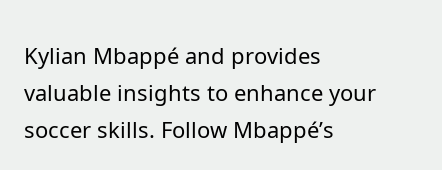Kylian Mbappé and provides valuable insights to enhance your soccer skills. Follow Mbappé’s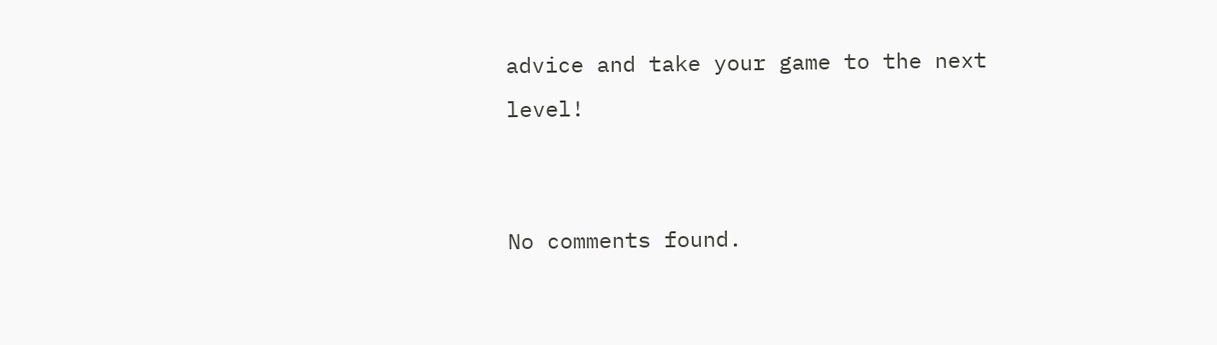advice and take your game to the next level!


No comments found.